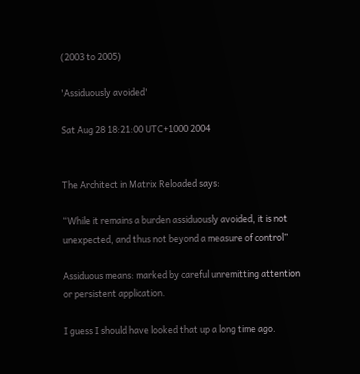(2003 to 2005)

'Assiduously avoided'

Sat Aug 28 18:21:00 UTC+1000 2004


The Architect in Matrix Reloaded says:

“While it remains a burden assiduously avoided, it is not unexpected, and thus not beyond a measure of control”

Assiduous means: marked by careful unremitting attention or persistent application.

I guess I should have looked that up a long time ago.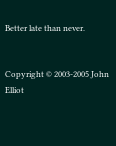Better late than never.


Copyright © 2003-2005 John Elliot